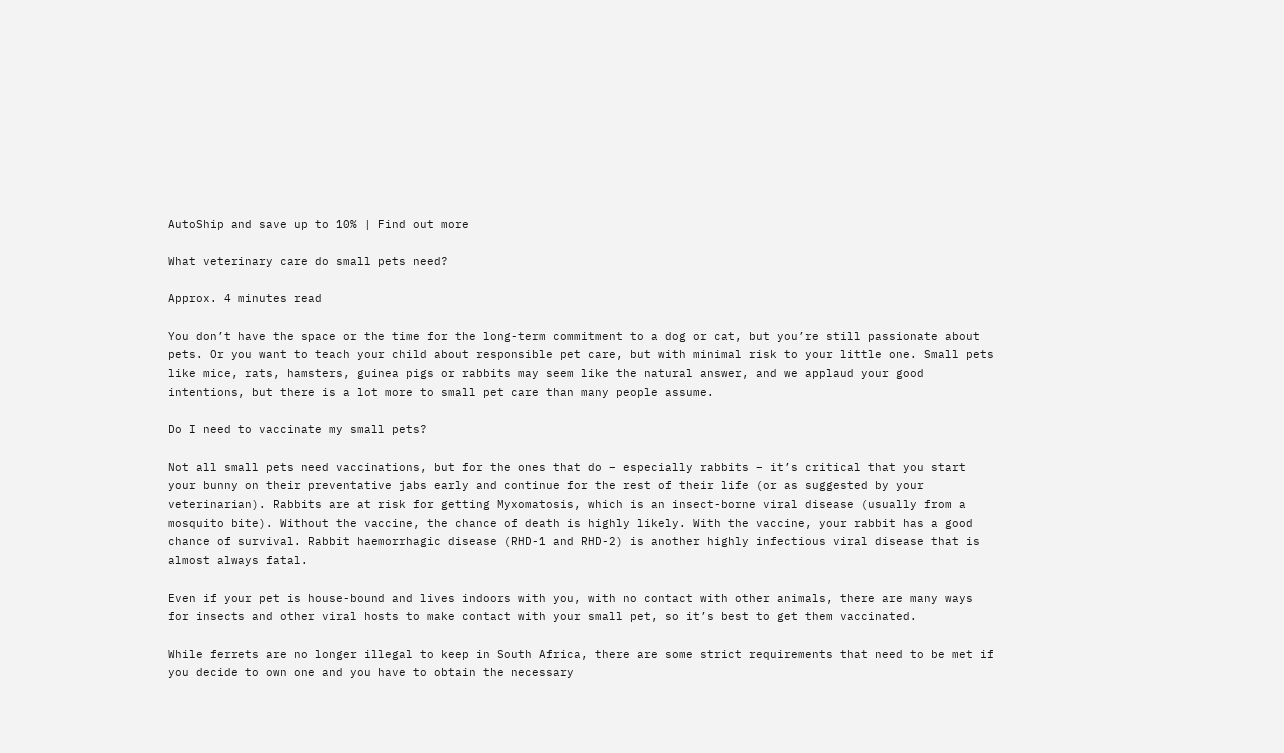AutoShip and save up to 10% | Find out more

What veterinary care do small pets need?

Approx. 4 minutes read

You don’t have the space or the time for the long-term commitment to a dog or cat, but you’re still passionate about pets. Or you want to teach your child about responsible pet care, but with minimal risk to your little one. Small pets like mice, rats, hamsters, guinea pigs or rabbits may seem like the natural answer, and we applaud your good intentions, but there is a lot more to small pet care than many people assume.

Do I need to vaccinate my small pets?

Not all small pets need vaccinations, but for the ones that do – especially rabbits – it’s critical that you start your bunny on their preventative jabs early and continue for the rest of their life (or as suggested by your veterinarian). Rabbits are at risk for getting Myxomatosis, which is an insect-borne viral disease (usually from a mosquito bite). Without the vaccine, the chance of death is highly likely. With the vaccine, your rabbit has a good chance of survival. Rabbit haemorrhagic disease (RHD-1 and RHD-2) is another highly infectious viral disease that is almost always fatal.

Even if your pet is house-bound and lives indoors with you, with no contact with other animals, there are many ways for insects and other viral hosts to make contact with your small pet, so it’s best to get them vaccinated.

While ferrets are no longer illegal to keep in South Africa, there are some strict requirements that need to be met if you decide to own one and you have to obtain the necessary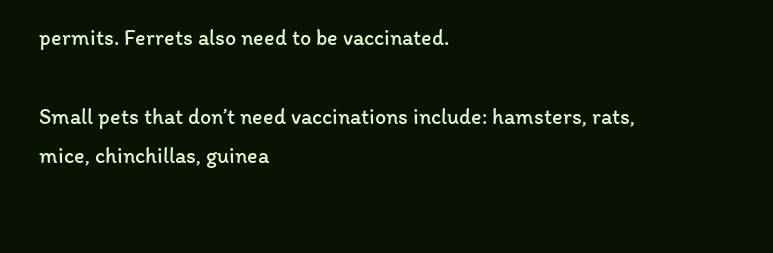permits. Ferrets also need to be vaccinated.

Small pets that don’t need vaccinations include: hamsters, rats, mice, chinchillas, guinea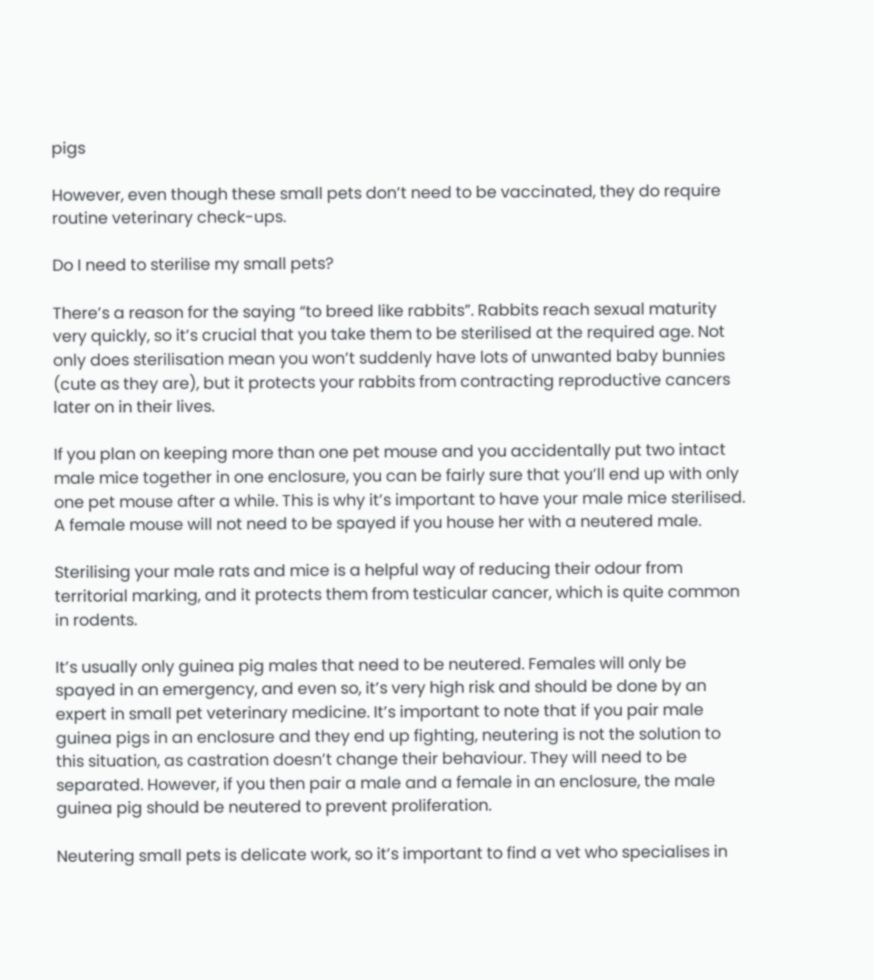pigs

However, even though these small pets don’t need to be vaccinated, they do require routine veterinary check-ups.

Do I need to sterilise my small pets?

There’s a reason for the saying “to breed like rabbits”. Rabbits reach sexual maturity very quickly, so it’s crucial that you take them to be sterilised at the required age. Not only does sterilisation mean you won’t suddenly have lots of unwanted baby bunnies (cute as they are), but it protects your rabbits from contracting reproductive cancers later on in their lives.

If you plan on keeping more than one pet mouse and you accidentally put two intact male mice together in one enclosure, you can be fairly sure that you’ll end up with only one pet mouse after a while. This is why it’s important to have your male mice sterilised. A female mouse will not need to be spayed if you house her with a neutered male.

Sterilising your male rats and mice is a helpful way of reducing their odour from territorial marking, and it protects them from testicular cancer, which is quite common in rodents.

It’s usually only guinea pig males that need to be neutered. Females will only be spayed in an emergency, and even so, it’s very high risk and should be done by an expert in small pet veterinary medicine. It’s important to note that if you pair male guinea pigs in an enclosure and they end up fighting, neutering is not the solution to this situation, as castration doesn’t change their behaviour. They will need to be separated. However, if you then pair a male and a female in an enclosure, the male guinea pig should be neutered to prevent proliferation.

Neutering small pets is delicate work, so it’s important to find a vet who specialises in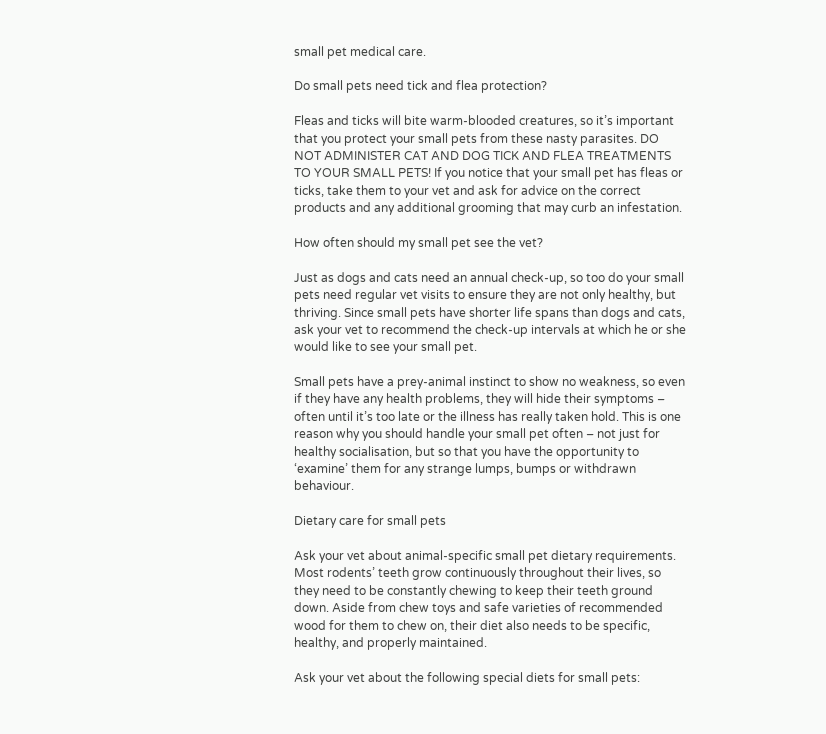small pet medical care.

Do small pets need tick and flea protection?

Fleas and ticks will bite warm-blooded creatures, so it’s important that you protect your small pets from these nasty parasites. DO NOT ADMINISTER CAT AND DOG TICK AND FLEA TREATMENTS TO YOUR SMALL PETS! If you notice that your small pet has fleas or ticks, take them to your vet and ask for advice on the correct products and any additional grooming that may curb an infestation.

How often should my small pet see the vet?

Just as dogs and cats need an annual check-up, so too do your small pets need regular vet visits to ensure they are not only healthy, but thriving. Since small pets have shorter life spans than dogs and cats, ask your vet to recommend the check-up intervals at which he or she would like to see your small pet.

Small pets have a prey-animal instinct to show no weakness, so even if they have any health problems, they will hide their symptoms – often until it’s too late or the illness has really taken hold. This is one reason why you should handle your small pet often – not just for healthy socialisation, but so that you have the opportunity to ‘examine’ them for any strange lumps, bumps or withdrawn behaviour.

Dietary care for small pets

Ask your vet about animal-specific small pet dietary requirements. Most rodents’ teeth grow continuously throughout their lives, so they need to be constantly chewing to keep their teeth ground down. Aside from chew toys and safe varieties of recommended wood for them to chew on, their diet also needs to be specific, healthy, and properly maintained.

Ask your vet about the following special diets for small pets: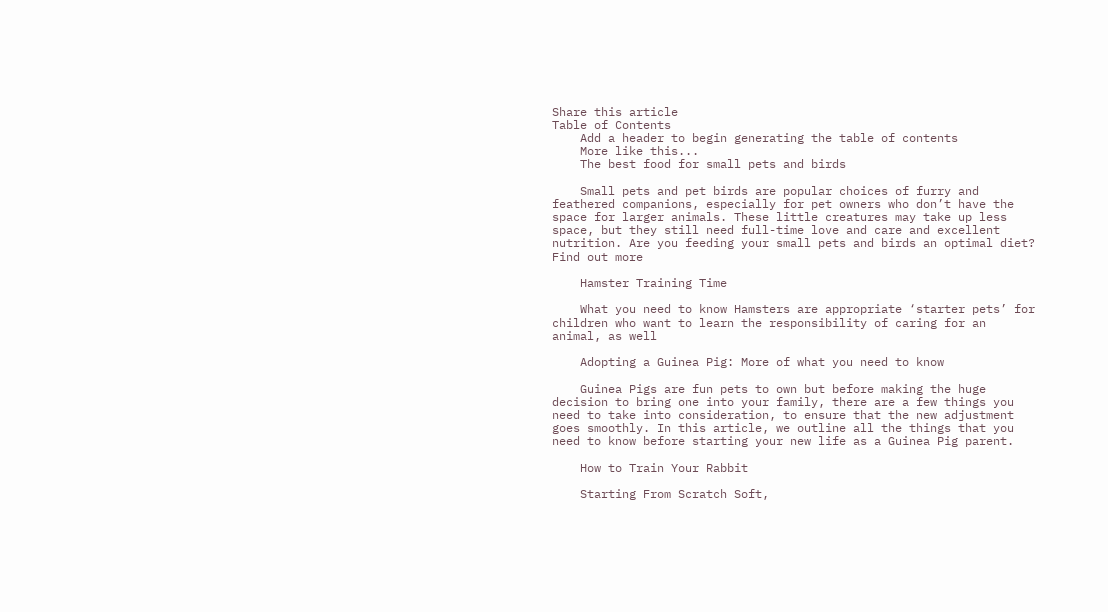Share this article
Table of Contents
    Add a header to begin generating the table of contents
    More like this...
    The best food for small pets and birds

    Small pets and pet birds are popular choices of furry and feathered companions, especially for pet owners who don’t have the space for larger animals. These little creatures may take up less space, but they still need full-time love and care and excellent nutrition. Are you feeding your small pets and birds an optimal diet? Find out more

    Hamster Training Time

    What you need to know Hamsters are appropriate ‘starter pets’ for children who want to learn the responsibility of caring for an animal, as well

    Adopting a Guinea Pig: More of what you need to know

    Guinea Pigs are fun pets to own but before making the huge decision to bring one into your family, there are a few things you need to take into consideration, to ensure that the new adjustment goes smoothly. In this article, we outline all the things that you need to know before starting your new life as a Guinea Pig parent.

    How to Train Your Rabbit

    Starting From Scratch Soft,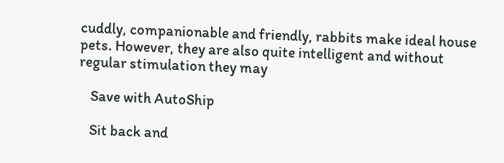cuddly, companionable and friendly, rabbits make ideal house pets. However, they are also quite intelligent and without regular stimulation they may

    Save with AutoShip

    Sit back and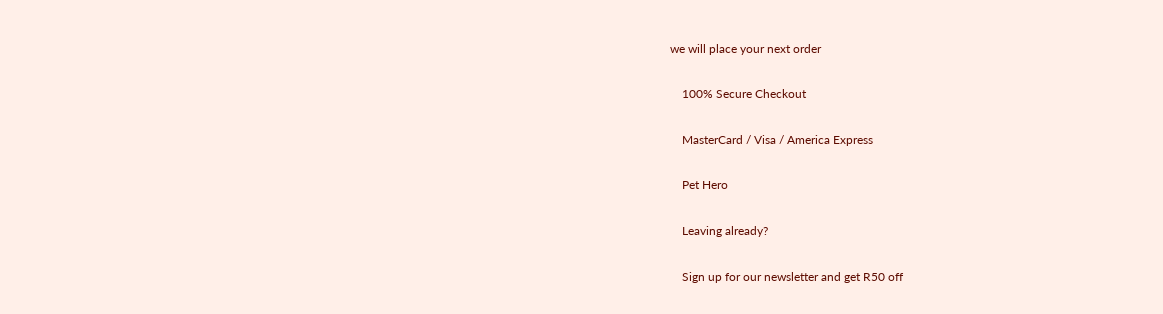we will place your next order

    100% Secure Checkout

    MasterCard / Visa / America Express

    Pet Hero

    Leaving already?

    Sign up for our newsletter and get R50 off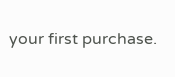your first purchase.